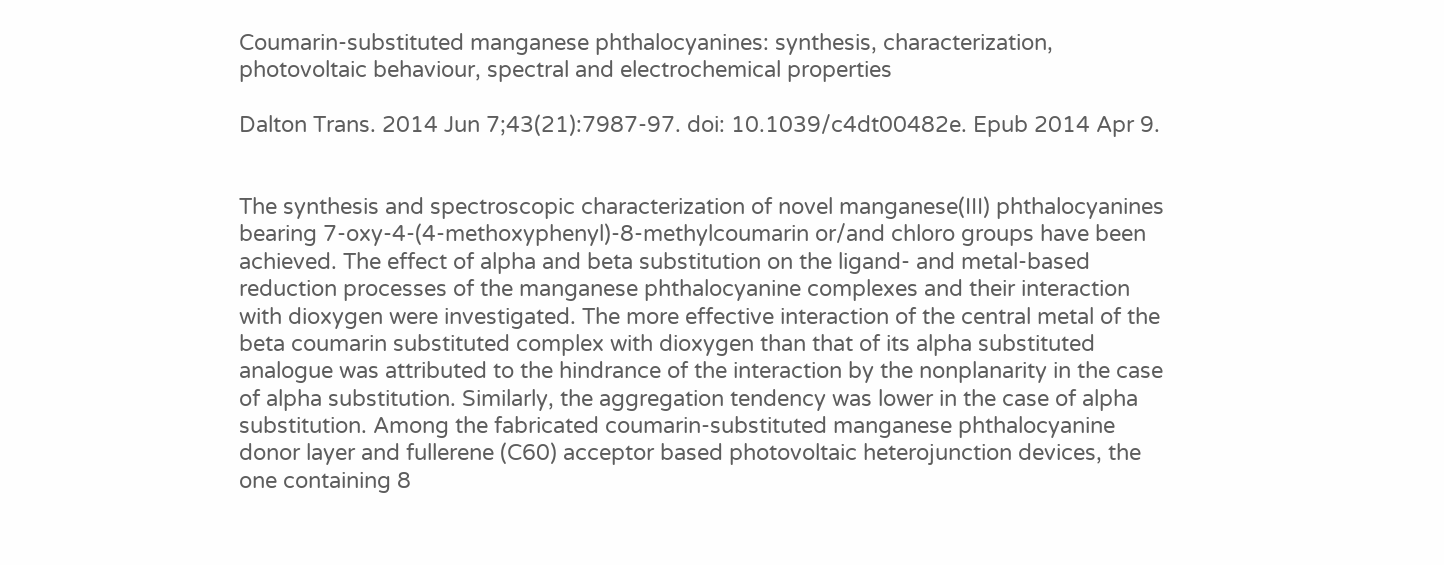Coumarin-substituted manganese phthalocyanines: synthesis, characterization, photovoltaic behaviour, spectral and electrochemical properties

Dalton Trans. 2014 Jun 7;43(21):7987-97. doi: 10.1039/c4dt00482e. Epub 2014 Apr 9.


The synthesis and spectroscopic characterization of novel manganese(III) phthalocyanines bearing 7-oxy-4-(4-methoxyphenyl)-8-methylcoumarin or/and chloro groups have been achieved. The effect of alpha and beta substitution on the ligand- and metal-based reduction processes of the manganese phthalocyanine complexes and their interaction with dioxygen were investigated. The more effective interaction of the central metal of the beta coumarin substituted complex with dioxygen than that of its alpha substituted analogue was attributed to the hindrance of the interaction by the nonplanarity in the case of alpha substitution. Similarly, the aggregation tendency was lower in the case of alpha substitution. Among the fabricated coumarin-substituted manganese phthalocyanine donor layer and fullerene (C60) acceptor based photovoltaic heterojunction devices, the one containing 8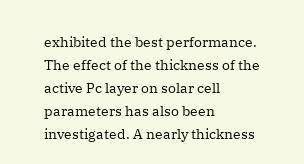exhibited the best performance. The effect of the thickness of the active Pc layer on solar cell parameters has also been investigated. A nearly thickness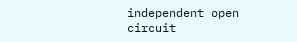independent open circuit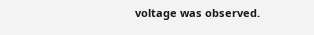voltage was observed.